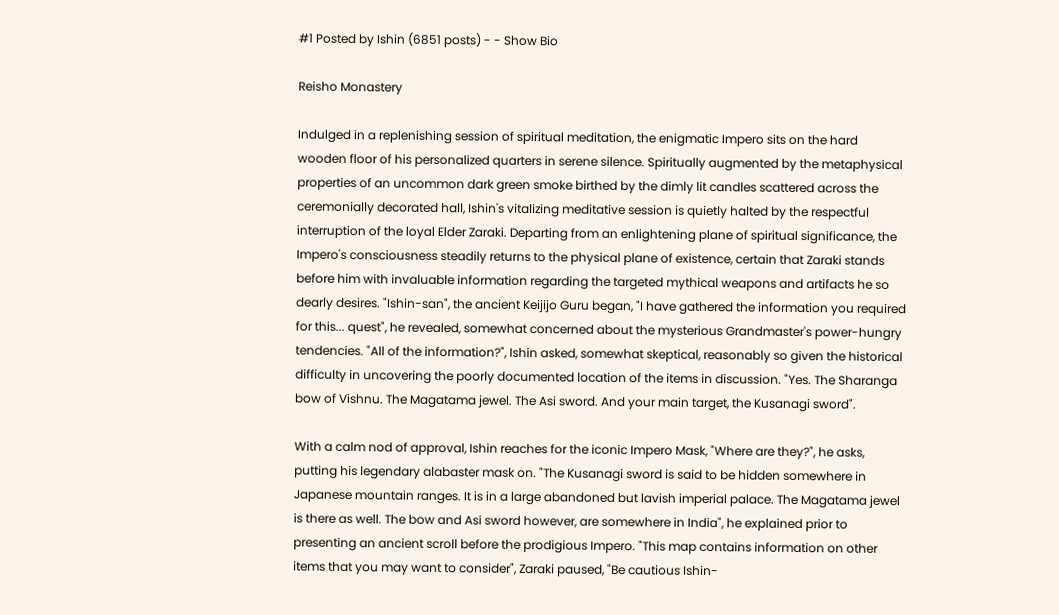#1 Posted by Ishin (6851 posts) - - Show Bio

Reisho Monastery

Indulged in a replenishing session of spiritual meditation, the enigmatic Impero sits on the hard wooden floor of his personalized quarters in serene silence. Spiritually augmented by the metaphysical properties of an uncommon dark green smoke birthed by the dimly lit candles scattered across the ceremonially decorated hall, Ishin's vitalizing meditative session is quietly halted by the respectful interruption of the loyal Elder Zaraki. Departing from an enlightening plane of spiritual significance, the Impero's consciousness steadily returns to the physical plane of existence, certain that Zaraki stands before him with invaluable information regarding the targeted mythical weapons and artifacts he so dearly desires. "Ishin-san", the ancient Keijijo Guru began, "I have gathered the information you required for this... quest", he revealed, somewhat concerned about the mysterious Grandmaster's power-hungry tendencies. "All of the information?", Ishin asked, somewhat skeptical, reasonably so given the historical difficulty in uncovering the poorly documented location of the items in discussion. "Yes. The Sharanga bow of Vishnu. The Magatama jewel. The Asi sword. And your main target, the Kusanagi sword".

With a calm nod of approval, Ishin reaches for the iconic Impero Mask, "Where are they?", he asks, putting his legendary alabaster mask on. "The Kusanagi sword is said to be hidden somewhere in Japanese mountain ranges. It is in a large abandoned but lavish imperial palace. The Magatama jewel is there as well. The bow and Asi sword however, are somewhere in India", he explained prior to presenting an ancient scroll before the prodigious Impero. "This map contains information on other items that you may want to consider", Zaraki paused, "Be cautious Ishin-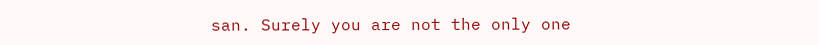san. Surely you are not the only one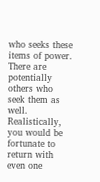who seeks these items of power. There are potentially others who seek them as well. Realistically, you would be fortunate to return with even one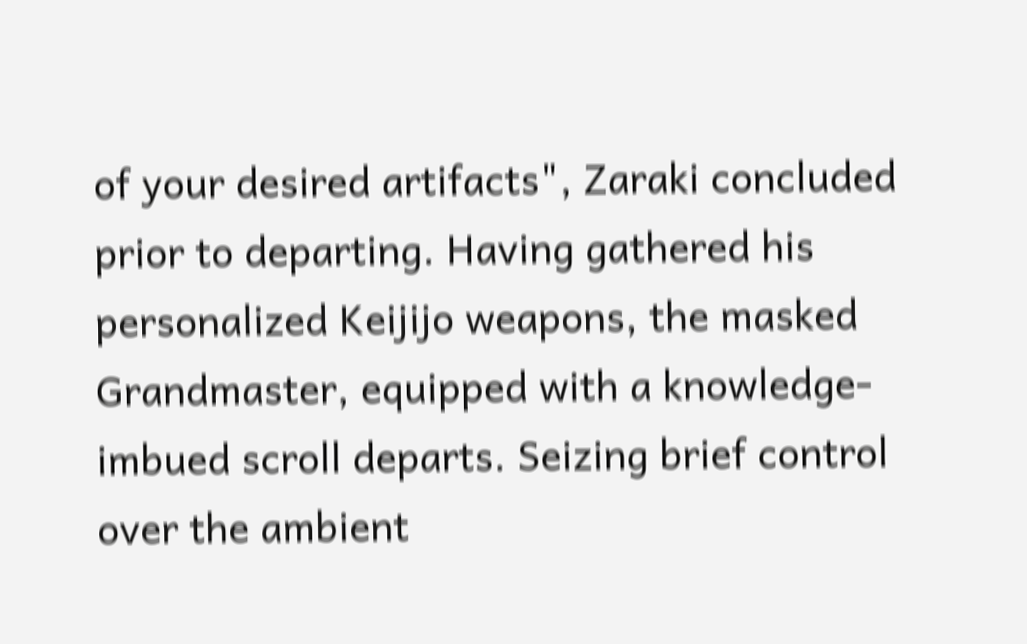of your desired artifacts", Zaraki concluded prior to departing. Having gathered his personalized Keijijo weapons, the masked Grandmaster, equipped with a knowledge-imbued scroll departs. Seizing brief control over the ambient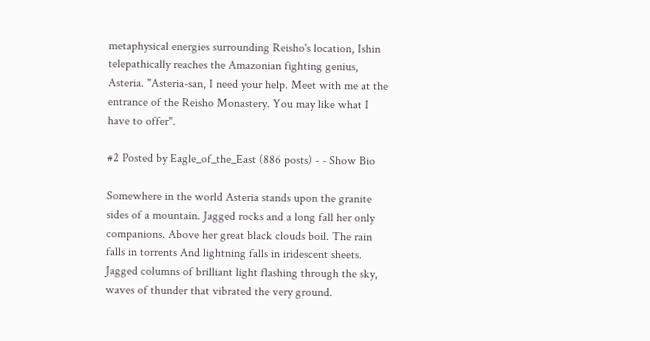metaphysical energies surrounding Reisho's location, Ishin telepathically reaches the Amazonian fighting genius, Asteria. "Asteria-san, I need your help. Meet with me at the entrance of the Reisho Monastery. You may like what I have to offer".

#2 Posted by Eagle_of_the_East (886 posts) - - Show Bio

Somewhere in the world Asteria stands upon the granite sides of a mountain. Jagged rocks and a long fall her only companions. Above her great black clouds boil. The rain falls in torrents And lightning falls in iridescent sheets. Jagged columns of brilliant light flashing through the sky, waves of thunder that vibrated the very ground.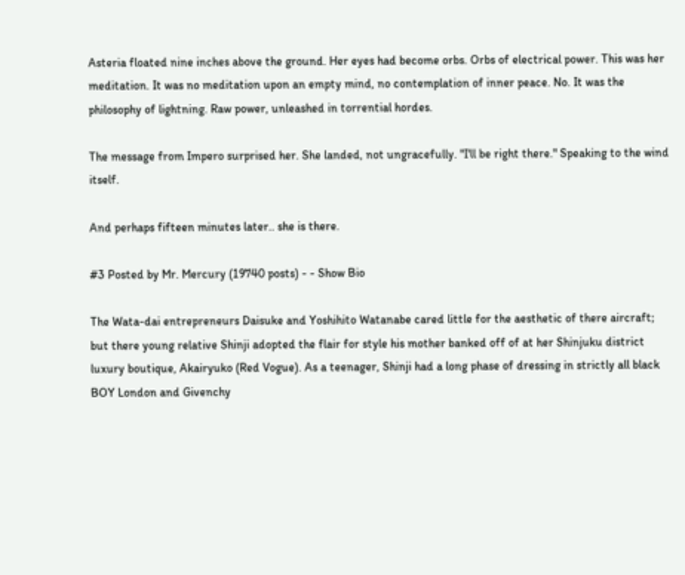Asteria floated nine inches above the ground. Her eyes had become orbs. Orbs of electrical power. This was her meditation. It was no meditation upon an empty mind, no contemplation of inner peace. No. It was the philosophy of lightning. Raw power, unleashed in torrential hordes.

The message from Impero surprised her. She landed, not ungracefully. "I'll be right there." Speaking to the wind itself.

And perhaps fifteen minutes later.. she is there.

#3 Posted by Mr. Mercury (19740 posts) - - Show Bio

The Wata-dai entrepreneurs Daisuke and Yoshihito Watanabe cared little for the aesthetic of there aircraft; but there young relative Shinji adopted the flair for style his mother banked off of at her Shinjuku district luxury boutique, Akairyuko (Red Vogue). As a teenager, Shinji had a long phase of dressing in strictly all black BOY London and Givenchy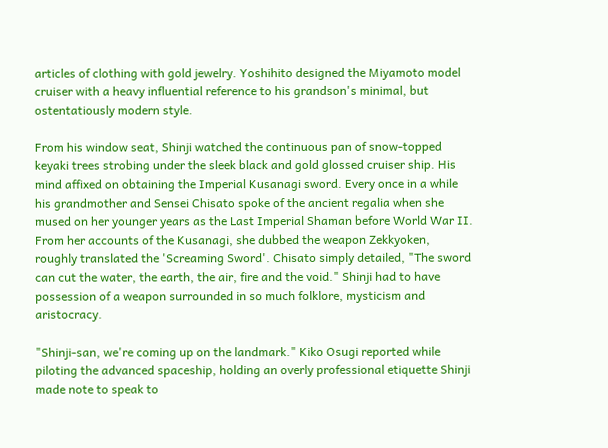articles of clothing with gold jewelry. Yoshihito designed the Miyamoto model cruiser with a heavy influential reference to his grandson's minimal, but ostentatiously modern style.

From his window seat, Shinji watched the continuous pan of snow-topped keyaki trees strobing under the sleek black and gold glossed cruiser ship. His mind affixed on obtaining the Imperial Kusanagi sword. Every once in a while his grandmother and Sensei Chisato spoke of the ancient regalia when she mused on her younger years as the Last Imperial Shaman before World War II. From her accounts of the Kusanagi, she dubbed the weapon Zekkyoken, roughly translated the 'Screaming Sword'. Chisato simply detailed, "The sword can cut the water, the earth, the air, fire and the void." Shinji had to have possession of a weapon surrounded in so much folklore, mysticism and aristocracy.

"Shinji-san, we're coming up on the landmark." Kiko Osugi reported while piloting the advanced spaceship, holding an overly professional etiquette Shinji made note to speak to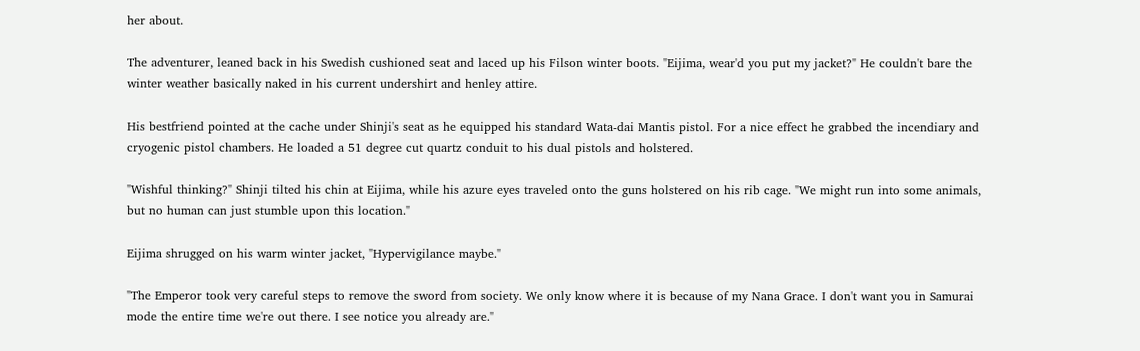her about.

The adventurer, leaned back in his Swedish cushioned seat and laced up his Filson winter boots. "Eijima, wear'd you put my jacket?" He couldn't bare the winter weather basically naked in his current undershirt and henley attire.

His bestfriend pointed at the cache under Shinji's seat as he equipped his standard Wata-dai Mantis pistol. For a nice effect he grabbed the incendiary and cryogenic pistol chambers. He loaded a 51 degree cut quartz conduit to his dual pistols and holstered.

"Wishful thinking?" Shinji tilted his chin at Eijima, while his azure eyes traveled onto the guns holstered on his rib cage. "We might run into some animals, but no human can just stumble upon this location."

Eijima shrugged on his warm winter jacket, "Hypervigilance maybe."

"The Emperor took very careful steps to remove the sword from society. We only know where it is because of my Nana Grace. I don't want you in Samurai mode the entire time we're out there. I see notice you already are."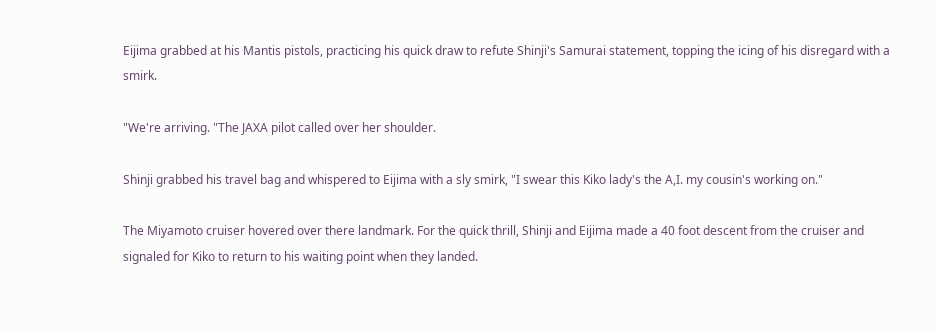Eijima grabbed at his Mantis pistols, practicing his quick draw to refute Shinji's Samurai statement, topping the icing of his disregard with a smirk.

"We're arriving. "The JAXA pilot called over her shoulder.

Shinji grabbed his travel bag and whispered to Eijima with a sly smirk, "I swear this Kiko lady's the A,I. my cousin's working on."

The Miyamoto cruiser hovered over there landmark. For the quick thrill, Shinji and Eijima made a 40 foot descent from the cruiser and signaled for Kiko to return to his waiting point when they landed.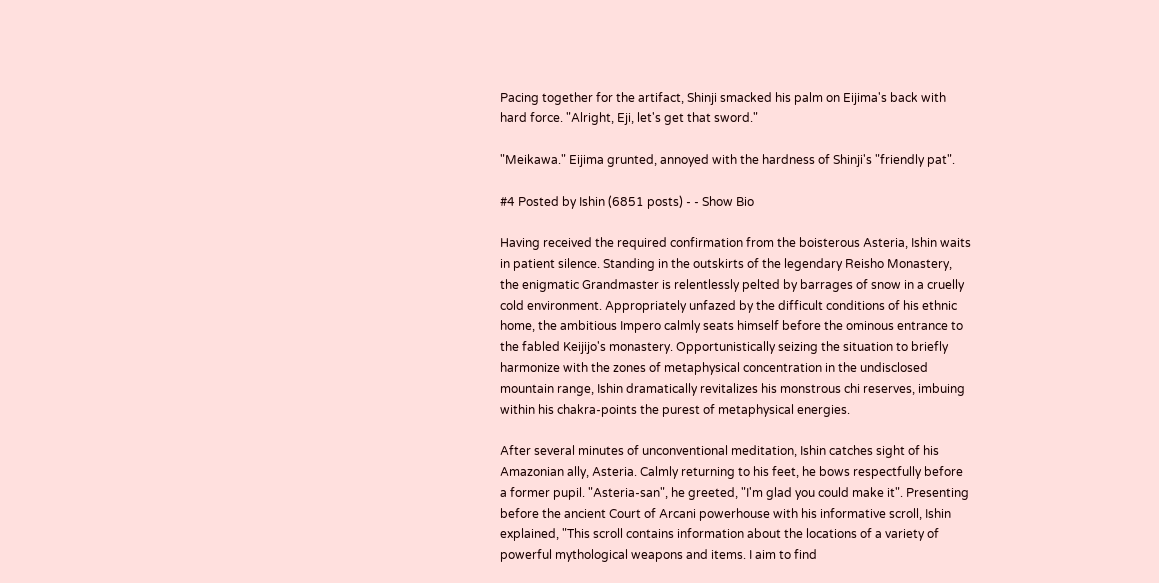Pacing together for the artifact, Shinji smacked his palm on Eijima's back with hard force. "Alright, Eji, let's get that sword."

"Meikawa." Eijima grunted, annoyed with the hardness of Shinji's "friendly pat".

#4 Posted by Ishin (6851 posts) - - Show Bio

Having received the required confirmation from the boisterous Asteria, Ishin waits in patient silence. Standing in the outskirts of the legendary Reisho Monastery, the enigmatic Grandmaster is relentlessly pelted by barrages of snow in a cruelly cold environment. Appropriately unfazed by the difficult conditions of his ethnic home, the ambitious Impero calmly seats himself before the ominous entrance to the fabled Keijijo's monastery. Opportunistically seizing the situation to briefly harmonize with the zones of metaphysical concentration in the undisclosed mountain range, Ishin dramatically revitalizes his monstrous chi reserves, imbuing within his chakra-points the purest of metaphysical energies.

After several minutes of unconventional meditation, Ishin catches sight of his Amazonian ally, Asteria. Calmly returning to his feet, he bows respectfully before a former pupil. "Asteria-san", he greeted, "I'm glad you could make it". Presenting before the ancient Court of Arcani powerhouse with his informative scroll, Ishin explained, "This scroll contains information about the locations of a variety of powerful mythological weapons and items. I aim to find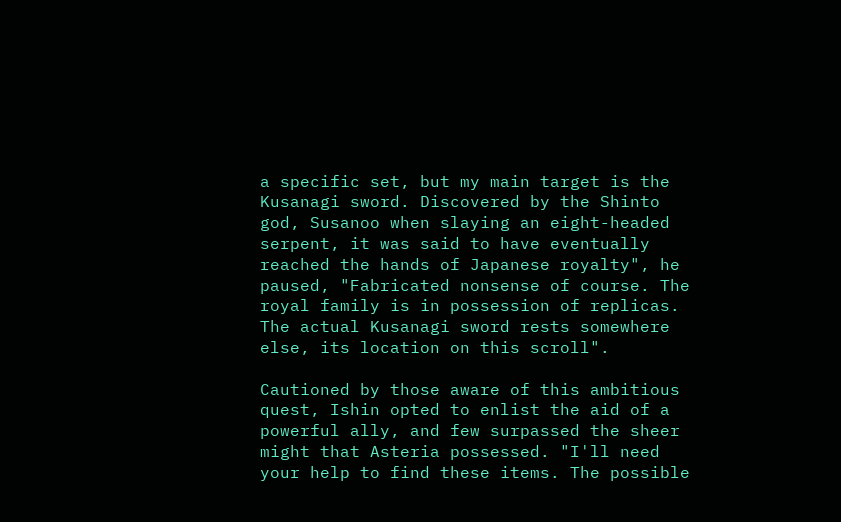a specific set, but my main target is the Kusanagi sword. Discovered by the Shinto god, Susanoo when slaying an eight-headed serpent, it was said to have eventually reached the hands of Japanese royalty", he paused, "Fabricated nonsense of course. The royal family is in possession of replicas. The actual Kusanagi sword rests somewhere else, its location on this scroll".

Cautioned by those aware of this ambitious quest, Ishin opted to enlist the aid of a powerful ally, and few surpassed the sheer might that Asteria possessed. "I'll need your help to find these items. The possible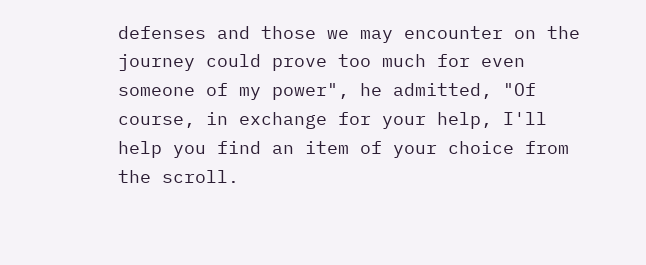defenses and those we may encounter on the journey could prove too much for even someone of my power", he admitted, "Of course, in exchange for your help, I'll help you find an item of your choice from the scroll.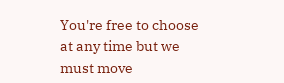You're free to choose at any time but we must move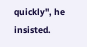quickly", he insisted.